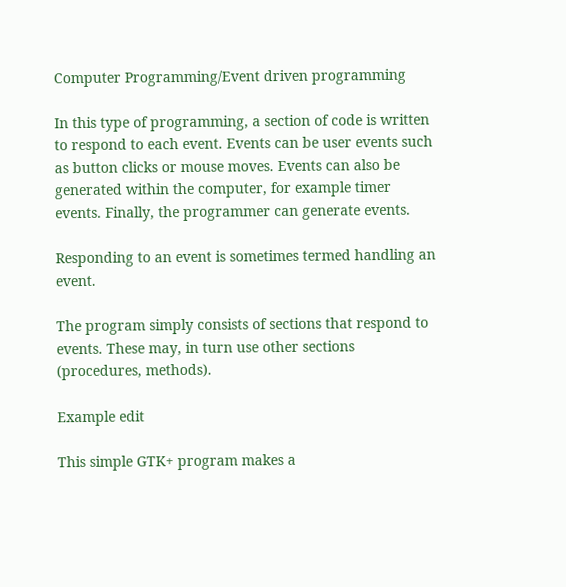Computer Programming/Event driven programming

In this type of programming, a section of code is written to respond to each event. Events can be user events such as button clicks or mouse moves. Events can also be generated within the computer, for example timer events. Finally, the programmer can generate events.

Responding to an event is sometimes termed handling an event.

The program simply consists of sections that respond to events. These may, in turn use other sections (procedures, methods).

Example edit

This simple GTK+ program makes a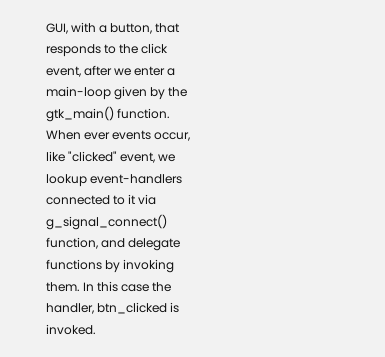GUI, with a button, that responds to the click event, after we enter a main-loop given by the gtk_main() function. When ever events occur, like "clicked" event, we lookup event-handlers connected to it via g_signal_connect() function, and delegate functions by invoking them. In this case the handler, btn_clicked is invoked.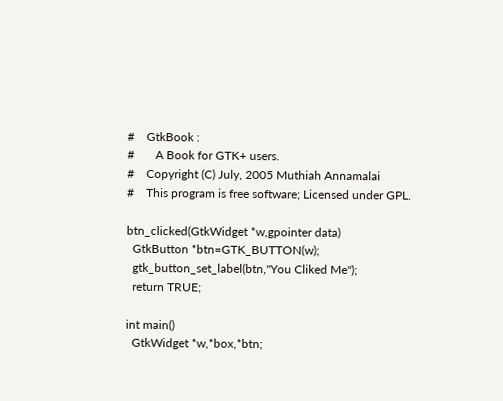#    GtkBook :
#       A Book for GTK+ users.
#    Copyright (C) July, 2005 Muthiah Annamalai
#    This program is free software; Licensed under GPL.

btn_clicked(GtkWidget *w,gpointer data)
  GtkButton *btn=GTK_BUTTON(w);
  gtk_button_set_label(btn,"You Cliked Me");
  return TRUE;

int main()
  GtkWidget *w,*box,*btn;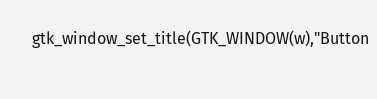gtk_window_set_title(GTK_WINDOW(w),"Button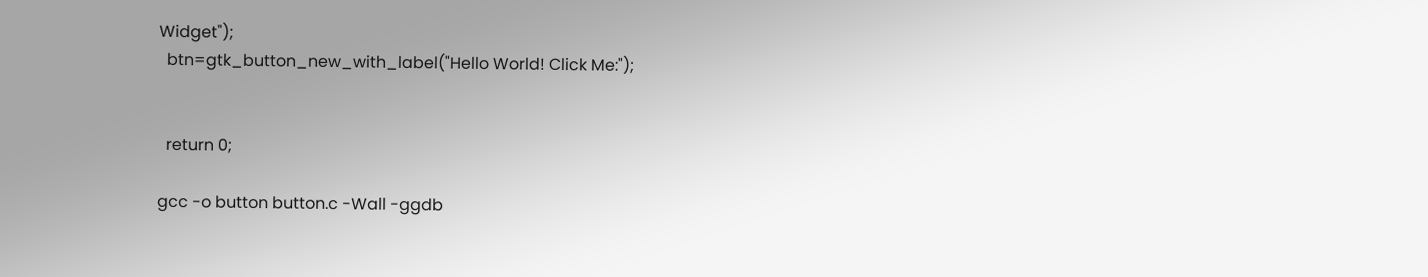Widget");
  btn=gtk_button_new_with_label("Hello World! Click Me:");


  return 0;

gcc -o button button.c -Wall -ggdb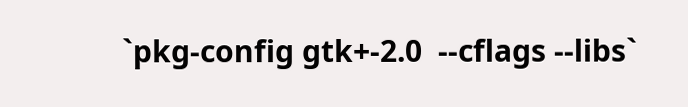`pkg-config gtk+-2.0  --cflags --libs`